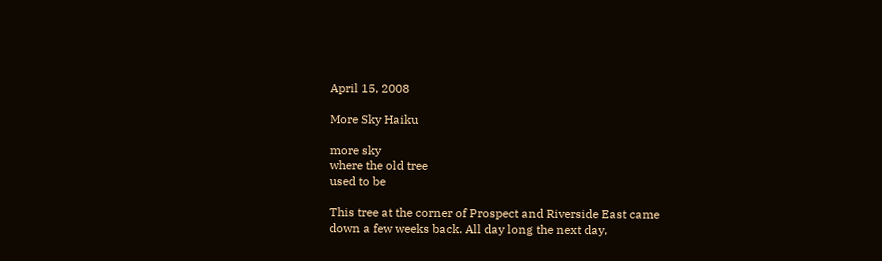April 15, 2008

More Sky Haiku

more sky
where the old tree
used to be

This tree at the corner of Prospect and Riverside East came down a few weeks back. All day long the next day,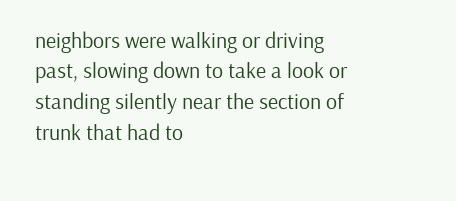neighbors were walking or driving past, slowing down to take a look or standing silently near the section of trunk that had to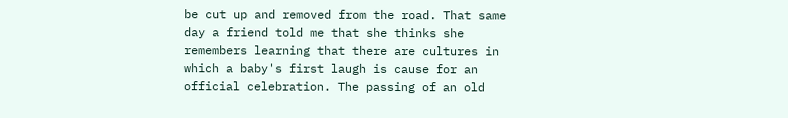be cut up and removed from the road. That same day a friend told me that she thinks she remembers learning that there are cultures in which a baby's first laugh is cause for an official celebration. The passing of an old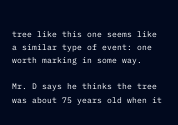tree like this one seems like a similar type of event: one worth marking in some way.

Mr. D says he thinks the tree was about 75 years old when it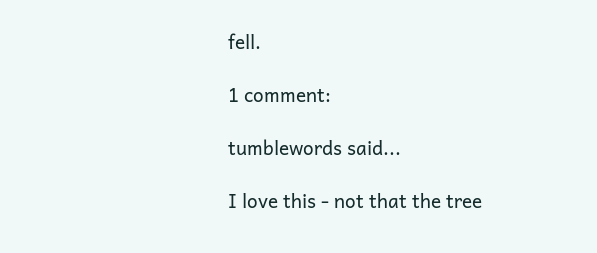fell.

1 comment:

tumblewords said...

I love this - not that the tree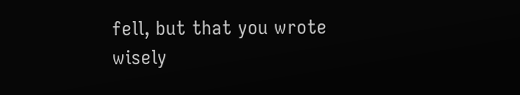fell, but that you wrote wisely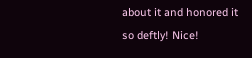about it and honored it so deftly! Nice!